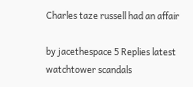Charles taze russell had an affair

by jacethespace 5 Replies latest watchtower scandals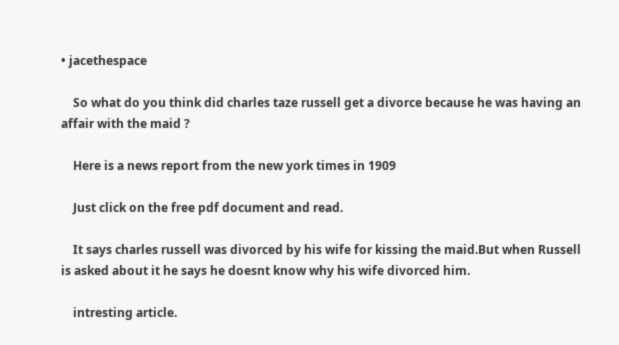• jacethespace

    So what do you think did charles taze russell get a divorce because he was having an affair with the maid ?

    Here is a news report from the new york times in 1909

    Just click on the free pdf document and read.

    It says charles russell was divorced by his wife for kissing the maid.But when Russell is asked about it he says he doesnt know why his wife divorced him.

    intresting article.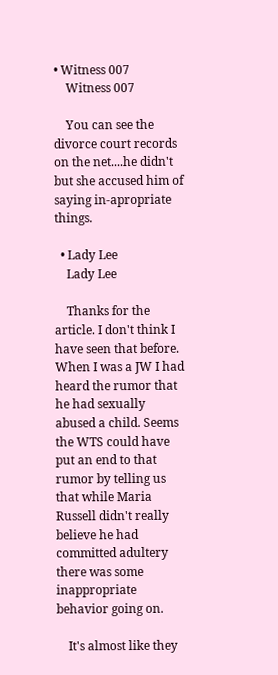• Witness 007
    Witness 007

    You can see the divorce court records on the net....he didn't but she accused him of saying in-apropriate things.

  • Lady Lee
    Lady Lee

    Thanks for the article. I don't think I have seen that before. When I was a JW I had heard the rumor that he had sexually abused a child. Seems the WTS could have put an end to that rumor by telling us that while Maria Russell didn't really believe he had committed adultery there was some inappropriate behavior going on.

    It's almost like they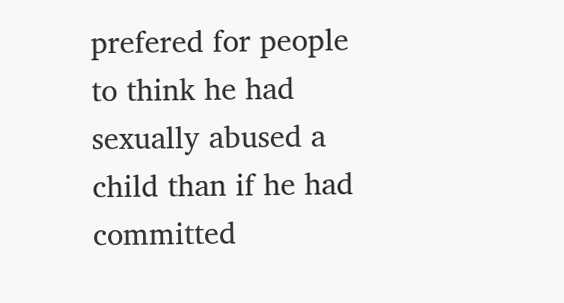prefered for people to think he had sexually abused a child than if he had committed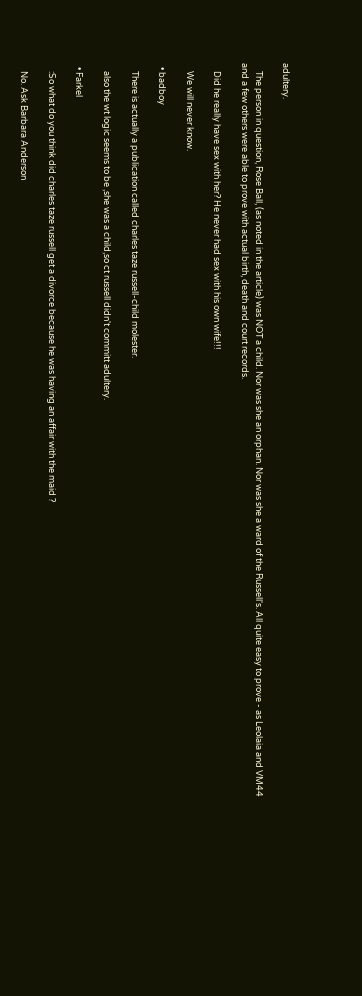adultery.

    The person in question, Rose Ball, (as noted in the article) was NOT a child. Nor was she an orphan. Nor was she a ward of the Russell's. All quite easy to prove - as Leolaia and VM44 and a few others were able to prove with actual birth, death and court records.

    Did he really have sex with her? He never had sex with his own wife!!!

    We will never know.

  • badboy

    There is actually a publication called charles taze russell-child molester.

    also the wt logic seems to be ,she was a child,so ct russell didn't committ adultery.

  • Farkel

    :So what do you think did charles taze russell get a divorce because he was having an affair with the maid ?

    No. Ask Barbara Anderson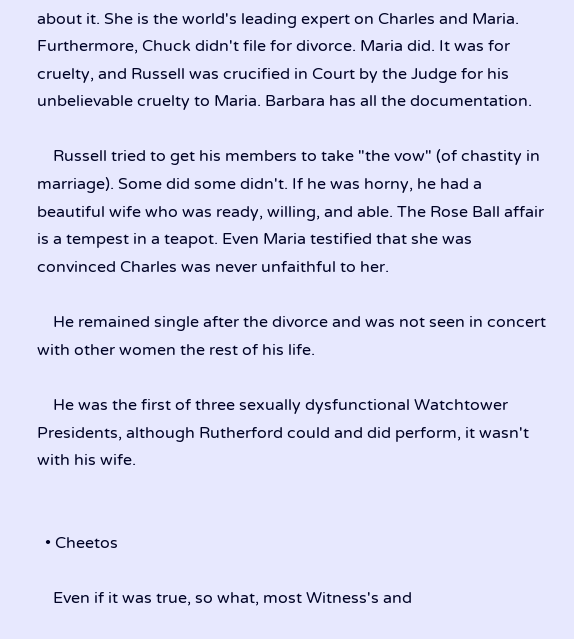about it. She is the world's leading expert on Charles and Maria. Furthermore, Chuck didn't file for divorce. Maria did. It was for cruelty, and Russell was crucified in Court by the Judge for his unbelievable cruelty to Maria. Barbara has all the documentation.

    Russell tried to get his members to take "the vow" (of chastity in marriage). Some did some didn't. If he was horny, he had a beautiful wife who was ready, willing, and able. The Rose Ball affair is a tempest in a teapot. Even Maria testified that she was convinced Charles was never unfaithful to her.

    He remained single after the divorce and was not seen in concert with other women the rest of his life.

    He was the first of three sexually dysfunctional Watchtower Presidents, although Rutherford could and did perform, it wasn't with his wife.


  • Cheetos

    Even if it was true, so what, most Witness's and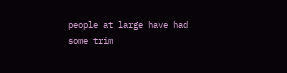people at large have had some trim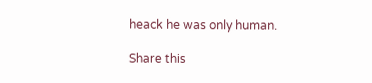heack he was only human.

Share this